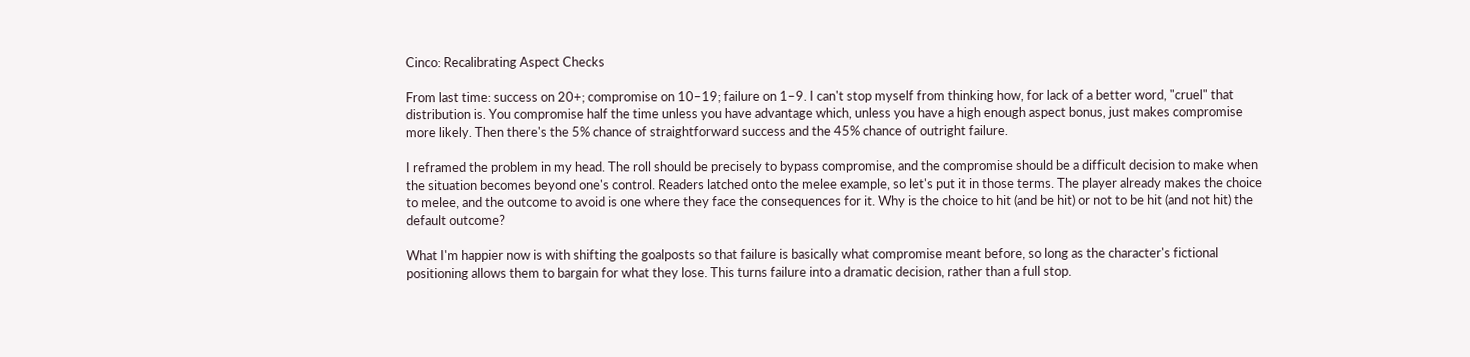Cinco: Recalibrating Aspect Checks

From last time: success on 20+; compromise on 10–19; failure on 1–9. I can't stop myself from thinking how, for lack of a better word, "cruel" that distribution is. You compromise half the time unless you have advantage which, unless you have a high enough aspect bonus, just makes compromise more likely. Then there's the 5% chance of straightforward success and the 45% chance of outright failure.

I reframed the problem in my head. The roll should be precisely to bypass compromise, and the compromise should be a difficult decision to make when the situation becomes beyond one's control. Readers latched onto the melee example, so let's put it in those terms. The player already makes the choice to melee, and the outcome to avoid is one where they face the consequences for it. Why is the choice to hit (and be hit) or not to be hit (and not hit) the default outcome?

What I'm happier now is with shifting the goalposts so that failure is basically what compromise meant before, so long as the character's fictional positioning allows them to bargain for what they lose. This turns failure into a dramatic decision, rather than a full stop.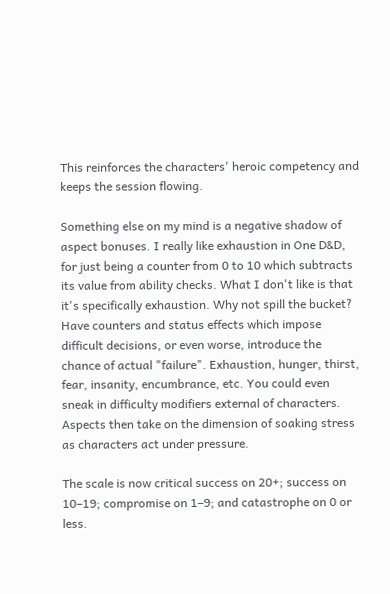This reinforces the characters' heroic competency and keeps the session flowing.

Something else on my mind is a negative shadow of aspect bonuses. I really like exhaustion in One D&D, for just being a counter from 0 to 10 which subtracts its value from ability checks. What I don't like is that it's specifically exhaustion. Why not spill the bucket? Have counters and status effects which impose difficult decisions, or even worse, introduce the chance of actual "failure". Exhaustion, hunger, thirst, fear, insanity, encumbrance, etc. You could even sneak in difficulty modifiers external of characters. Aspects then take on the dimension of soaking stress as characters act under pressure.

The scale is now critical success on 20+; success on 10–19; compromise on 1–9; and catastrophe on 0 or less.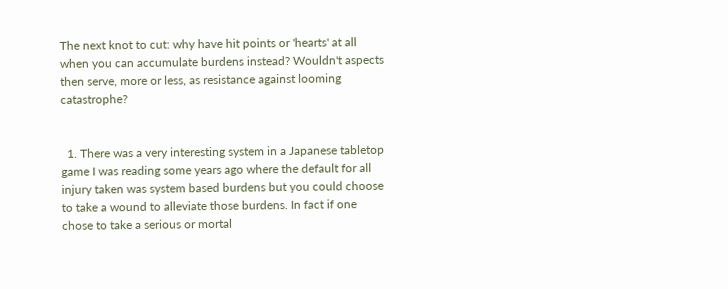The next knot to cut: why have hit points or 'hearts' at all when you can accumulate burdens instead? Wouldn't aspects then serve, more or less, as resistance against looming catastrophe?


  1. There was a very interesting system in a Japanese tabletop game I was reading some years ago where the default for all injury taken was system based burdens but you could choose to take a wound to alleviate those burdens. In fact if one chose to take a serious or mortal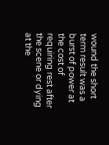wound the short term result was a burst of power at the cost of requiring rest after the scene or dying at the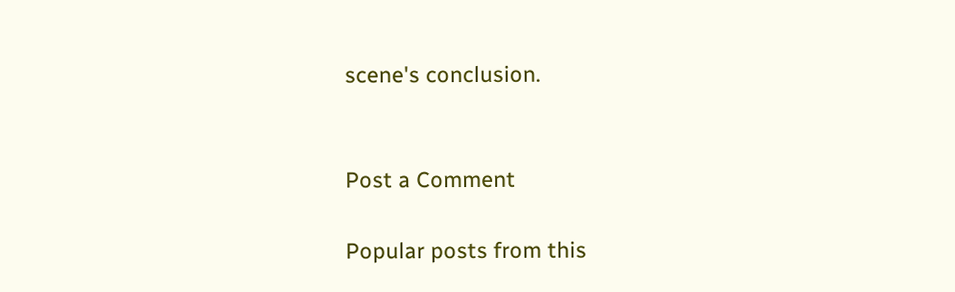scene's conclusion.


Post a Comment

Popular posts from this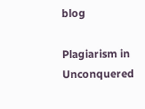blog

Plagiarism in Unconquered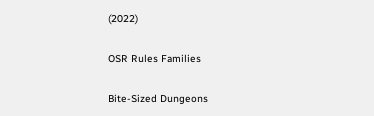(2022)

OSR Rules Families

Bite-Sized Dungeons